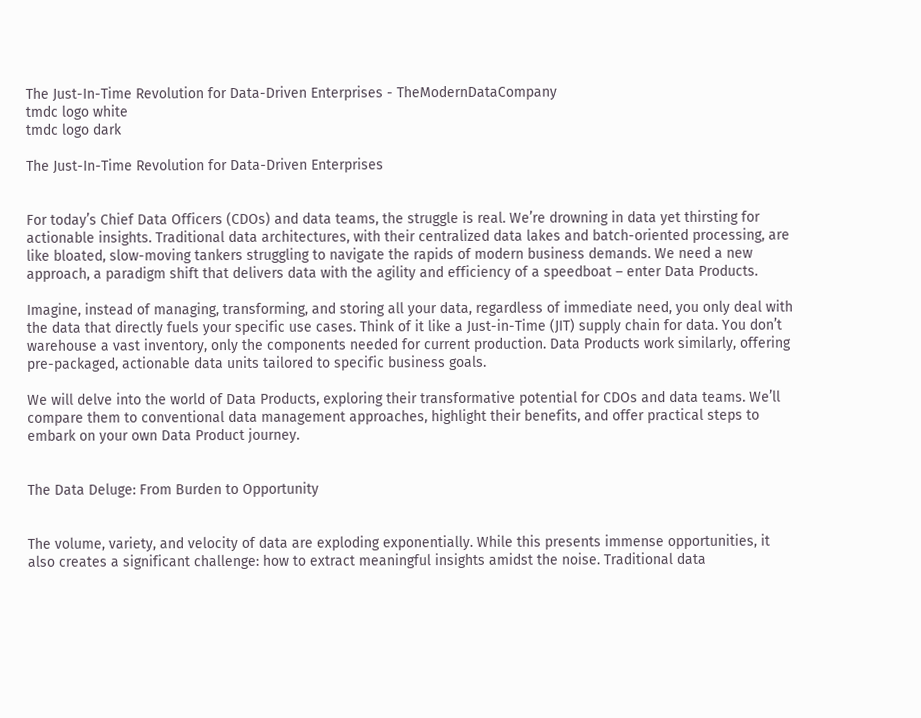The Just-In-Time Revolution for Data-Driven Enterprises - TheModernDataCompany
tmdc logo white
tmdc logo dark

The Just-In-Time Revolution for Data-Driven Enterprises


For today’s Chief Data Officers (CDOs) and data teams, the struggle is real. We’re drowning in data yet thirsting for actionable insights. Traditional data architectures, with their centralized data lakes and batch-oriented processing, are like bloated, slow-moving tankers struggling to navigate the rapids of modern business demands. We need a new approach, a paradigm shift that delivers data with the agility and efficiency of a speedboat – enter Data Products.

Imagine, instead of managing, transforming, and storing all your data, regardless of immediate need, you only deal with the data that directly fuels your specific use cases. Think of it like a Just-in-Time (JIT) supply chain for data. You don’t warehouse a vast inventory, only the components needed for current production. Data Products work similarly, offering pre-packaged, actionable data units tailored to specific business goals.

We will delve into the world of Data Products, exploring their transformative potential for CDOs and data teams. We’ll compare them to conventional data management approaches, highlight their benefits, and offer practical steps to embark on your own Data Product journey.


The Data Deluge: From Burden to Opportunity


The volume, variety, and velocity of data are exploding exponentially. While this presents immense opportunities, it also creates a significant challenge: how to extract meaningful insights amidst the noise. Traditional data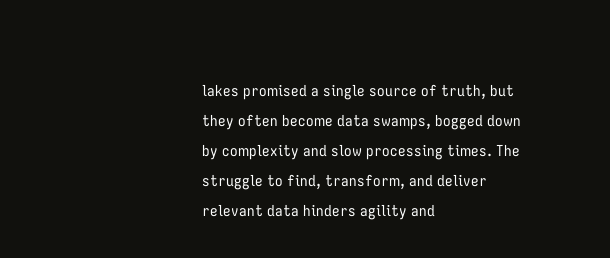lakes promised a single source of truth, but they often become data swamps, bogged down by complexity and slow processing times. The struggle to find, transform, and deliver relevant data hinders agility and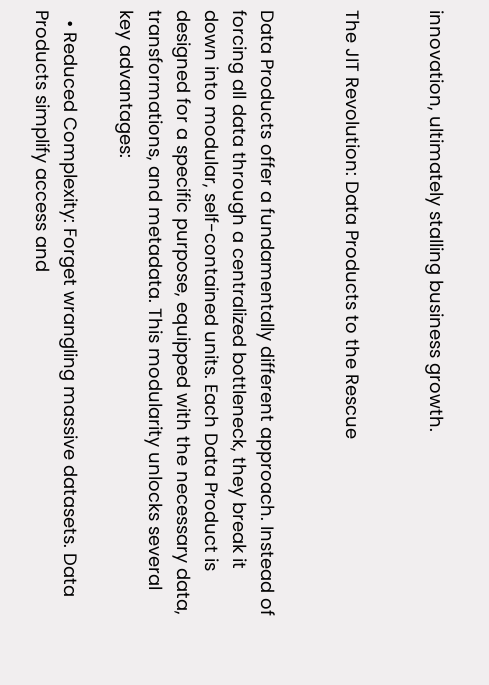innovation, ultimately stalling business growth.


The JIT Revolution: Data Products to the Rescue


Data Products offer a fundamentally different approach. Instead of forcing all data through a centralized bottleneck, they break it down into modular, self-contained units. Each Data Product is designed for a specific purpose, equipped with the necessary data, transformations, and metadata. This modularity unlocks several key advantages:

  • Reduced Complexity: Forget wrangling massive datasets. Data Products simplify access and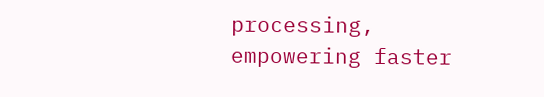processing, empowering faster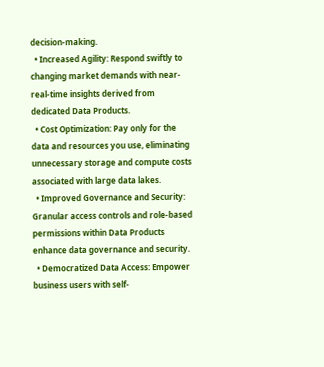decision-making.
  • Increased Agility: Respond swiftly to changing market demands with near-real-time insights derived from dedicated Data Products.
  • Cost Optimization: Pay only for the data and resources you use, eliminating unnecessary storage and compute costs associated with large data lakes.
  • Improved Governance and Security: Granular access controls and role-based permissions within Data Products enhance data governance and security.
  • Democratized Data Access: Empower business users with self-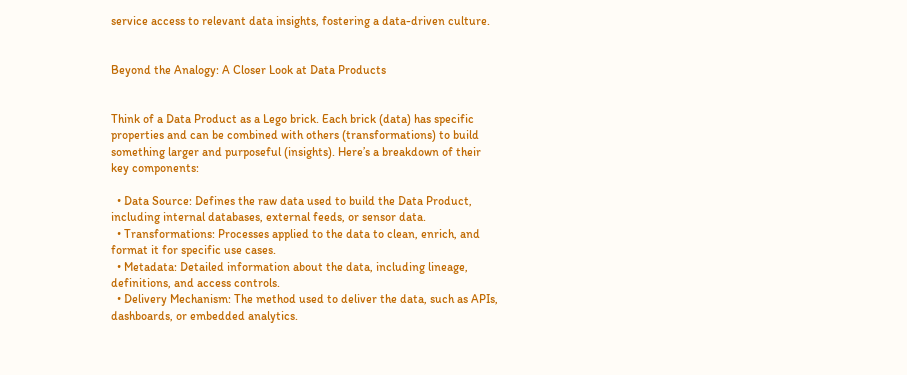service access to relevant data insights, fostering a data-driven culture.


Beyond the Analogy: A Closer Look at Data Products


Think of a Data Product as a Lego brick. Each brick (data) has specific properties and can be combined with others (transformations) to build something larger and purposeful (insights). Here’s a breakdown of their key components:

  • Data Source: Defines the raw data used to build the Data Product, including internal databases, external feeds, or sensor data.
  • Transformations: Processes applied to the data to clean, enrich, and format it for specific use cases.
  • Metadata: Detailed information about the data, including lineage, definitions, and access controls.
  • Delivery Mechanism: The method used to deliver the data, such as APIs, dashboards, or embedded analytics.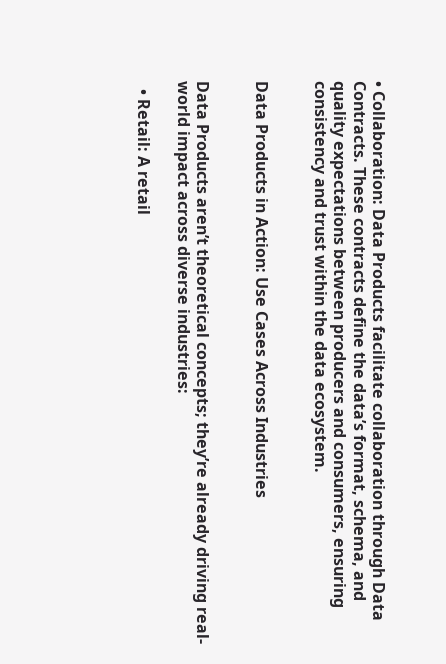• Collaboration: Data Products facilitate collaboration through Data Contracts. These contracts define the data’s format, schema, and quality expectations between producers and consumers, ensuring consistency and trust within the data ecosystem.


Data Products in Action: Use Cases Across Industries


Data Products aren’t theoretical concepts; they’re already driving real-world impact across diverse industries:

  • Retail: A retail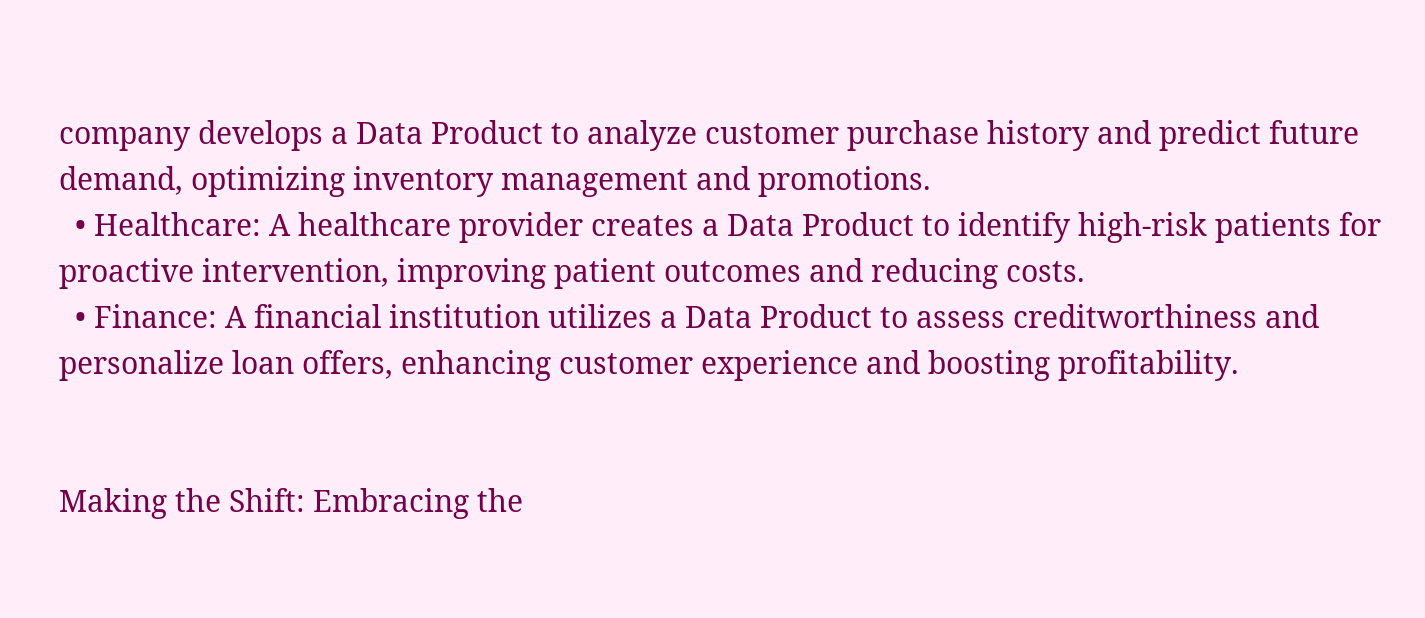company develops a Data Product to analyze customer purchase history and predict future demand, optimizing inventory management and promotions.
  • Healthcare: A healthcare provider creates a Data Product to identify high-risk patients for proactive intervention, improving patient outcomes and reducing costs.
  • Finance: A financial institution utilizes a Data Product to assess creditworthiness and personalize loan offers, enhancing customer experience and boosting profitability.


Making the Shift: Embracing the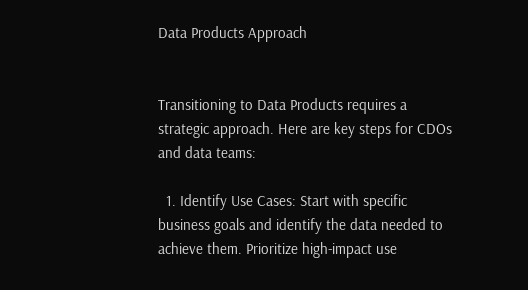Data Products Approach


Transitioning to Data Products requires a strategic approach. Here are key steps for CDOs and data teams:

  1. Identify Use Cases: Start with specific business goals and identify the data needed to achieve them. Prioritize high-impact use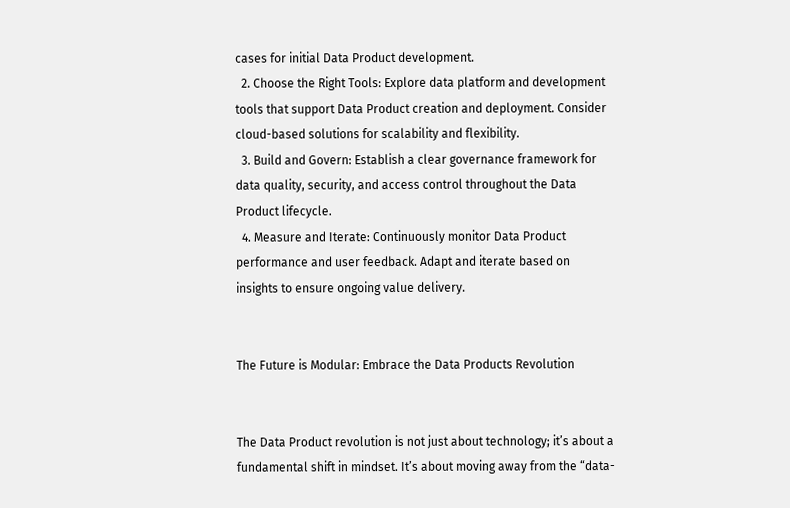cases for initial Data Product development.
  2. Choose the Right Tools: Explore data platform and development tools that support Data Product creation and deployment. Consider cloud-based solutions for scalability and flexibility.
  3. Build and Govern: Establish a clear governance framework for data quality, security, and access control throughout the Data Product lifecycle.
  4. Measure and Iterate: Continuously monitor Data Product performance and user feedback. Adapt and iterate based on insights to ensure ongoing value delivery.


The Future is Modular: Embrace the Data Products Revolution


The Data Product revolution is not just about technology; it’s about a fundamental shift in mindset. It’s about moving away from the “data-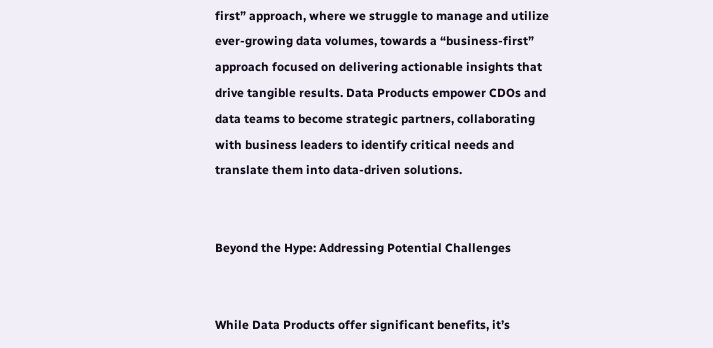first” approach, where we struggle to manage and utilize ever-growing data volumes, towards a “business-first” approach focused on delivering actionable insights that drive tangible results. Data Products empower CDOs and data teams to become strategic partners, collaborating with business leaders to identify critical needs and translate them into data-driven solutions.


Beyond the Hype: Addressing Potential Challenges


While Data Products offer significant benefits, it’s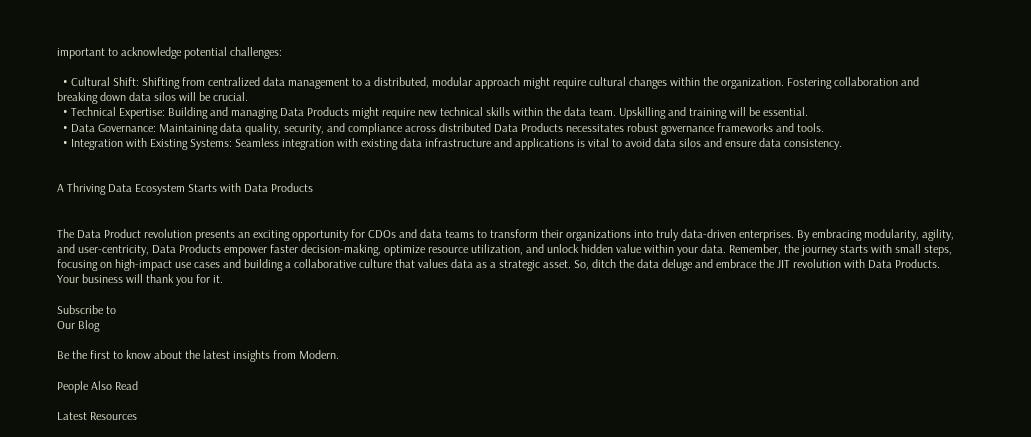important to acknowledge potential challenges:

  • Cultural Shift: Shifting from centralized data management to a distributed, modular approach might require cultural changes within the organization. Fostering collaboration and breaking down data silos will be crucial.
  • Technical Expertise: Building and managing Data Products might require new technical skills within the data team. Upskilling and training will be essential.
  • Data Governance: Maintaining data quality, security, and compliance across distributed Data Products necessitates robust governance frameworks and tools.
  • Integration with Existing Systems: Seamless integration with existing data infrastructure and applications is vital to avoid data silos and ensure data consistency.


A Thriving Data Ecosystem Starts with Data Products


The Data Product revolution presents an exciting opportunity for CDOs and data teams to transform their organizations into truly data-driven enterprises. By embracing modularity, agility, and user-centricity, Data Products empower faster decision-making, optimize resource utilization, and unlock hidden value within your data. Remember, the journey starts with small steps, focusing on high-impact use cases and building a collaborative culture that values data as a strategic asset. So, ditch the data deluge and embrace the JIT revolution with Data Products. Your business will thank you for it.

Subscribe to
Our Blog

Be the first to know about the latest insights from Modern.

People Also Read

Latest Resources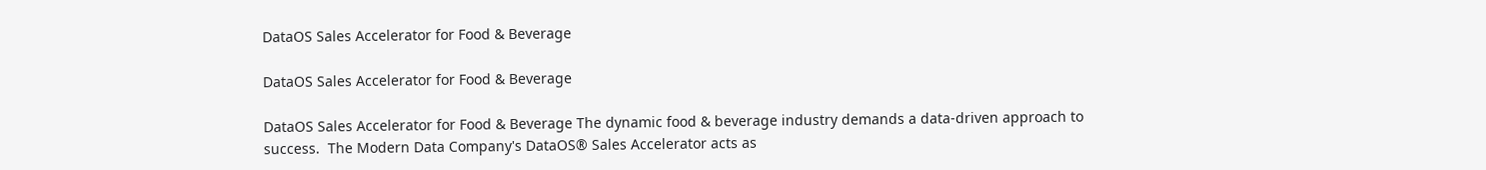DataOS Sales Accelerator for Food & Beverage

DataOS Sales Accelerator for Food & Beverage

DataOS Sales Accelerator for Food & Beverage The dynamic food & beverage industry demands a data-driven approach to success.  The Modern Data Company's DataOS® Sales Accelerator acts as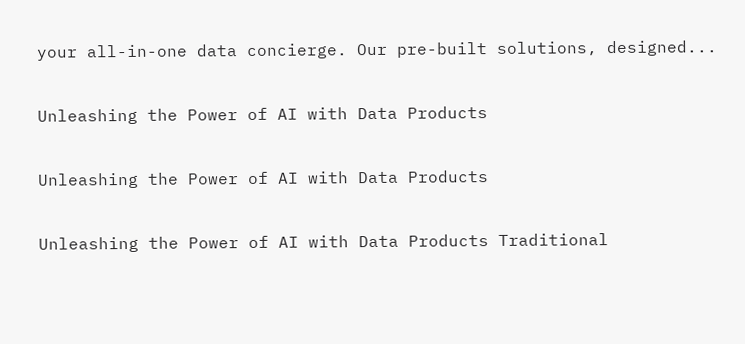your all-in-one data concierge. Our pre-built solutions, designed...

Unleashing the Power of AI with Data Products

Unleashing the Power of AI with Data Products

Unleashing the Power of AI with Data Products Traditional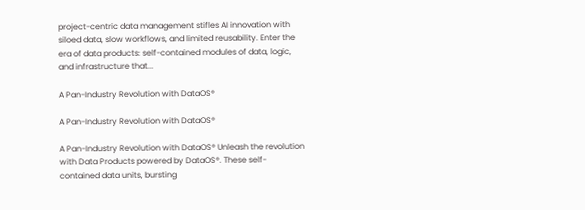project-centric data management stifles AI innovation with siloed data, slow workflows, and limited reusability. Enter the era of data products: self-contained modules of data, logic, and infrastructure that...

A Pan-Industry Revolution with DataOS®

A Pan-Industry Revolution with DataOS®

A Pan-Industry Revolution with DataOS® Unleash the revolution with Data Products powered by DataOS®. These self-contained data units, bursting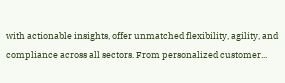with actionable insights, offer unmatched flexibility, agility, and compliance across all sectors. From personalized customer...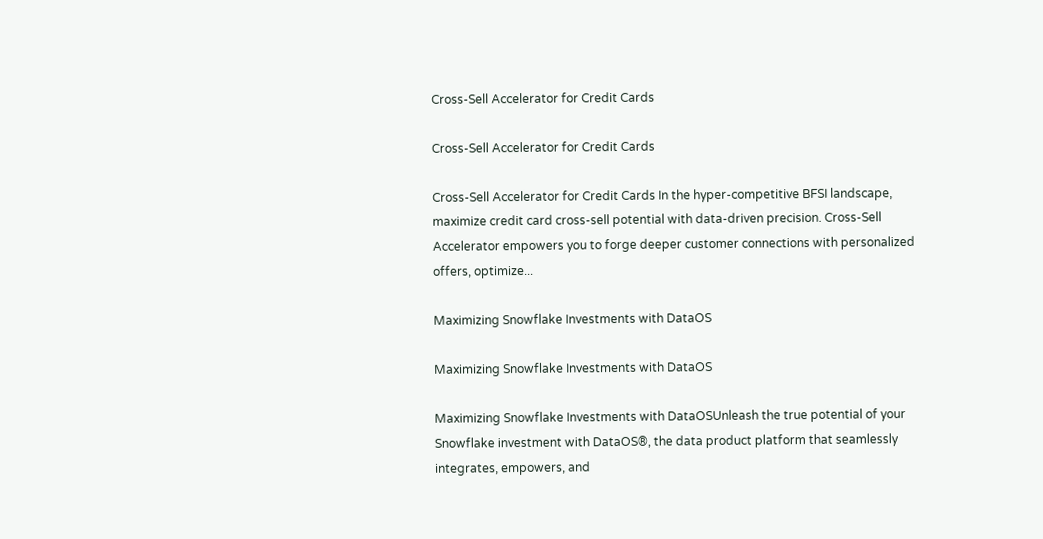Cross-Sell Accelerator for Credit Cards

Cross-Sell Accelerator for Credit Cards

Cross-Sell Accelerator for Credit Cards In the hyper-competitive BFSI landscape, maximize credit card cross-sell potential with data-driven precision. Cross-Sell Accelerator empowers you to forge deeper customer connections with personalized offers, optimize...

Maximizing Snowflake Investments with DataOS

Maximizing Snowflake Investments with DataOS

Maximizing Snowflake Investments with DataOSUnleash the true potential of your Snowflake investment with DataOS®, the data product platform that seamlessly integrates, empowers, and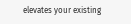elevates your existing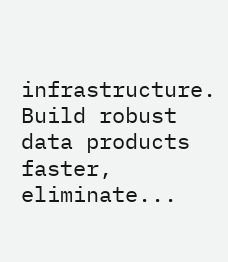infrastructure. Build robust data products faster, eliminate...